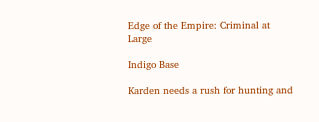Edge of the Empire: Criminal at Large

Indigo Base

Karden needs a rush for hunting and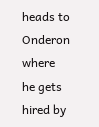heads to Onderon where he gets hired by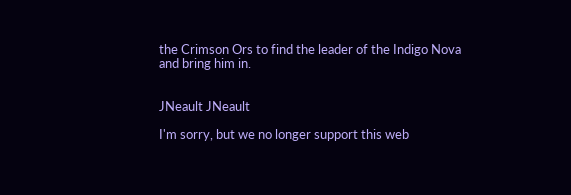the Crimson Ors to find the leader of the Indigo Nova and bring him in.


JNeault JNeault

I'm sorry, but we no longer support this web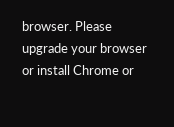browser. Please upgrade your browser or install Chrome or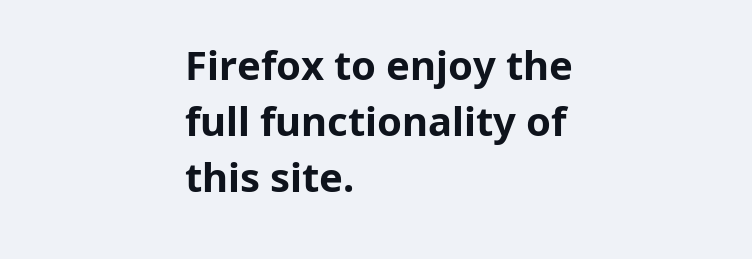Firefox to enjoy the full functionality of this site.